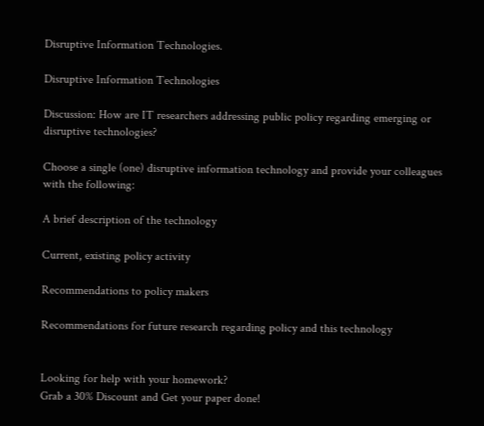Disruptive Information Technologies.

Disruptive Information Technologies

Discussion: How are IT researchers addressing public policy regarding emerging or disruptive technologies?

Choose a single (one) disruptive information technology and provide your colleagues with the following:

A brief description of the technology

Current, existing policy activity

Recommendations to policy makers

Recommendations for future research regarding policy and this technology


Looking for help with your homework?
Grab a 30% Discount and Get your paper done!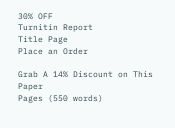30% OFF
Turnitin Report
Title Page
Place an Order

Grab A 14% Discount on This Paper
Pages (550 words)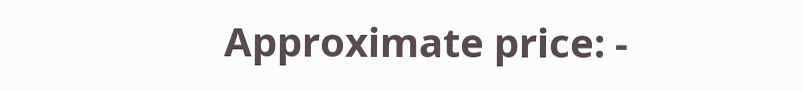Approximate price: -